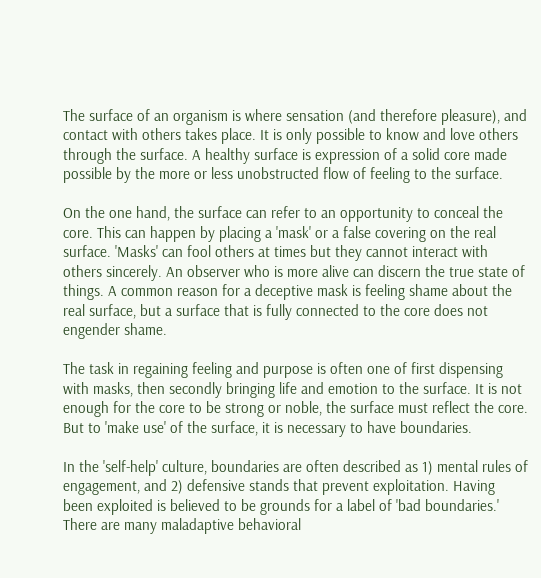The surface of an organism is where sensation (and therefore pleasure), and contact with others takes place. It is only possible to know and love others through the surface. A healthy surface is expression of a solid core made possible by the more or less unobstructed flow of feeling to the surface.

On the one hand, the surface can refer to an opportunity to conceal the core. This can happen by placing a 'mask' or a false covering on the real surface. 'Masks' can fool others at times but they cannot interact with others sincerely. An observer who is more alive can discern the true state of things. A common reason for a deceptive mask is feeling shame about the real surface, but a surface that is fully connected to the core does not engender shame.

The task in regaining feeling and purpose is often one of first dispensing with masks, then secondly bringing life and emotion to the surface. It is not enough for the core to be strong or noble, the surface must reflect the core. But to 'make use' of the surface, it is necessary to have boundaries.

In the 'self-help' culture, boundaries are often described as 1) mental rules of engagement, and 2) defensive stands that prevent exploitation. Having been exploited is believed to be grounds for a label of 'bad boundaries.' There are many maladaptive behavioral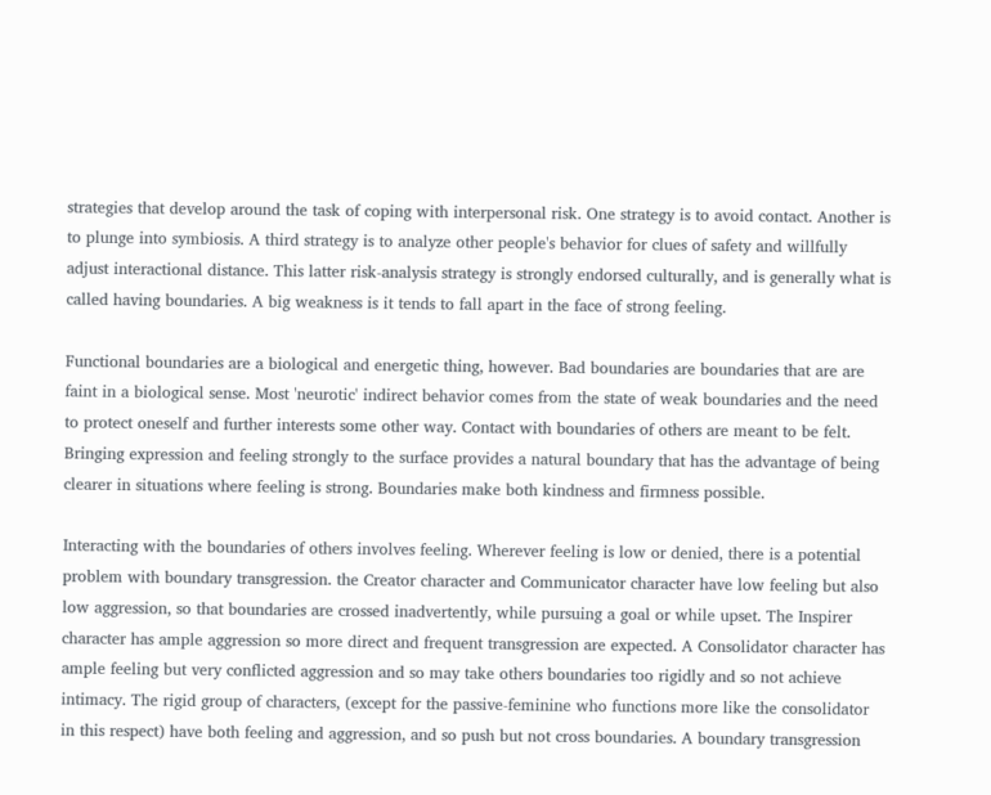strategies that develop around the task of coping with interpersonal risk. One strategy is to avoid contact. Another is to plunge into symbiosis. A third strategy is to analyze other people's behavior for clues of safety and willfully adjust interactional distance. This latter risk-analysis strategy is strongly endorsed culturally, and is generally what is called having boundaries. A big weakness is it tends to fall apart in the face of strong feeling.

Functional boundaries are a biological and energetic thing, however. Bad boundaries are boundaries that are are faint in a biological sense. Most 'neurotic' indirect behavior comes from the state of weak boundaries and the need to protect oneself and further interests some other way. Contact with boundaries of others are meant to be felt. Bringing expression and feeling strongly to the surface provides a natural boundary that has the advantage of being clearer in situations where feeling is strong. Boundaries make both kindness and firmness possible.

Interacting with the boundaries of others involves feeling. Wherever feeling is low or denied, there is a potential problem with boundary transgression. the Creator character and Communicator character have low feeling but also low aggression, so that boundaries are crossed inadvertently, while pursuing a goal or while upset. The Inspirer character has ample aggression so more direct and frequent transgression are expected. A Consolidator character has ample feeling but very conflicted aggression and so may take others boundaries too rigidly and so not achieve intimacy. The rigid group of characters, (except for the passive-feminine who functions more like the consolidator in this respect) have both feeling and aggression, and so push but not cross boundaries. A boundary transgression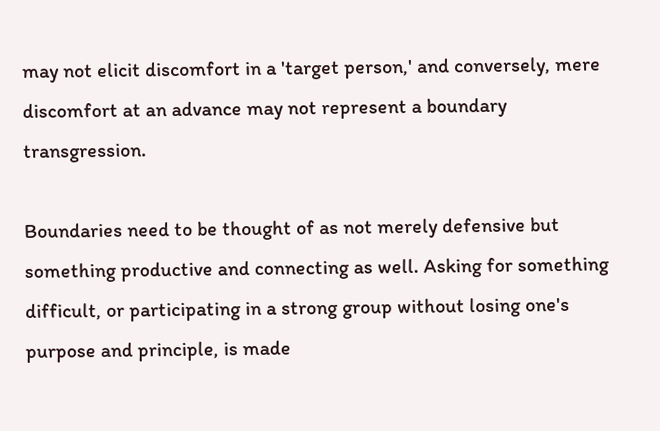may not elicit discomfort in a 'target person,' and conversely, mere discomfort at an advance may not represent a boundary transgression.

Boundaries need to be thought of as not merely defensive but something productive and connecting as well. Asking for something difficult, or participating in a strong group without losing one's purpose and principle, is made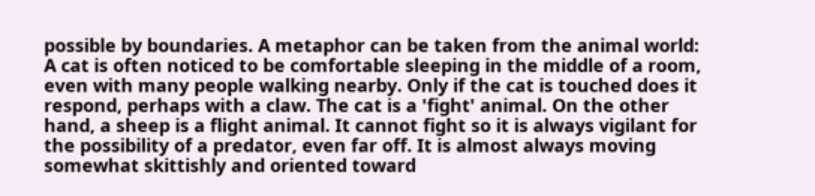possible by boundaries. A metaphor can be taken from the animal world: A cat is often noticed to be comfortable sleeping in the middle of a room, even with many people walking nearby. Only if the cat is touched does it respond, perhaps with a claw. The cat is a 'fight' animal. On the other hand, a sheep is a flight animal. It cannot fight so it is always vigilant for the possibility of a predator, even far off. It is almost always moving somewhat skittishly and oriented toward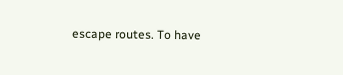escape routes. To have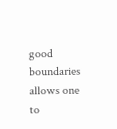good boundaries allows one to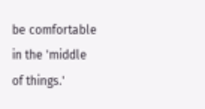be comfortable in the 'middle of things.'